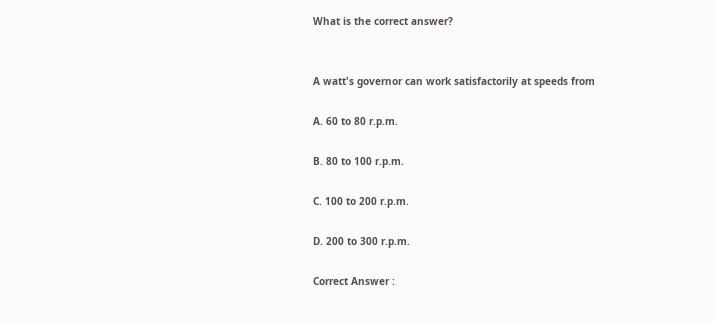What is the correct answer?


A watt's governor can work satisfactorily at speeds from

A. 60 to 80 r.p.m.

B. 80 to 100 r.p.m.

C. 100 to 200 r.p.m.

D. 200 to 300 r.p.m.

Correct Answer :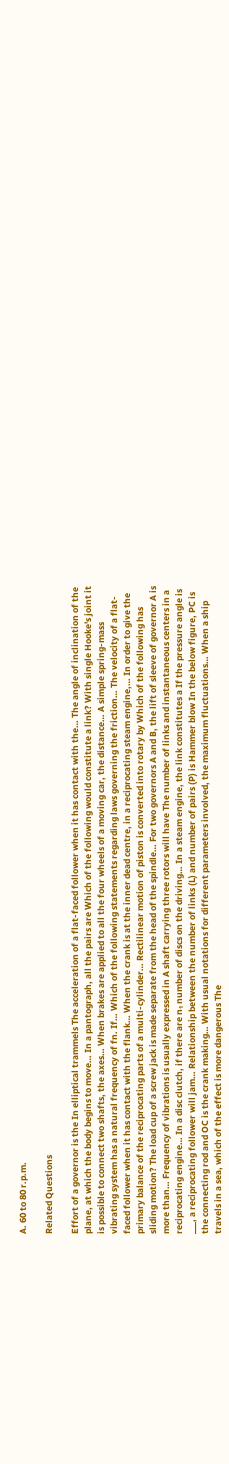A. 60 to 80 r.p.m.

Related Questions

Effort of a governor is the In elliptical trammels The acceleration of a flat-faced follower when it has contact with the… The angle of inclination of the plane, at which the body begins to move… In a pantograph, all the pairs are Which of the following would constitute a link? With single Hooke's joint it is possible to connect two shafts, the axes… When brakes are applied to all the four wheels of a moving car, the distance… A simple spring-mass vibrating system has a natural frequency of fn. If… Which of the following statements regarding laws governing the friction… The velocity of a flat-faced follower when it has contact with the flank… When the crank is at the inner dead centre, in a reciprocating steam engine,… In order to give the primary balance of the reciprocating parts of a multi-cylinder… Rectilinear motion of piston is converted into rotary by Which of the following has sliding motion? The load cup of a screw jack is made separate from the head of the spindle… For two governors A and B, the lift of sleeve of governor A is more than… Frequency of vibrations is usually expressed in A shaft carrying three rotors will have The number of links and instantaneous centers in a reciprocating engine… In a disc clutch, if there are n₁ number of discs on the driving… In a steam engine, the link constitutes a If the pressure angle is ___, a reciprocating follower will jam… Relationship between the number of links (L) and number of pairs (P) is Hammer blow In the below figure, PC is the connecting rod and OC is the crank making… With usual notations for different parameters involved, the maximum fluctuations… When a ship travels in a sea, which of the effect is more dangerous The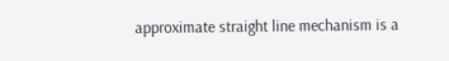approximate straight line mechanism is a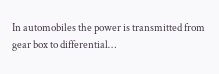In automobiles the power is transmitted from gear box to differential…